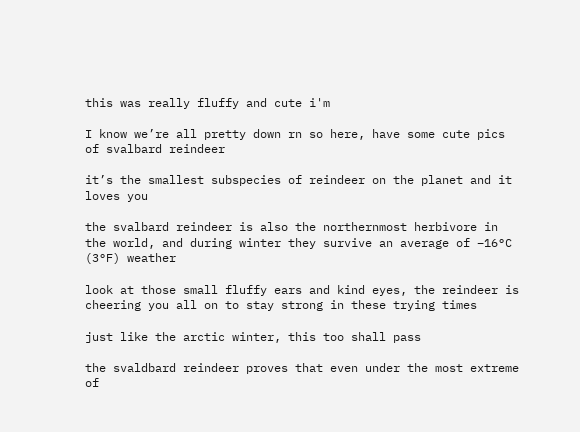this was really fluffy and cute i'm

I know we’re all pretty down rn so here, have some cute pics of svalbard reindeer

it’s the smallest subspecies of reindeer on the planet and it loves you

the svalbard reindeer is also the northernmost herbivore in the world, and during winter they survive an average of −16°C (3°F) weather

look at those small fluffy ears and kind eyes, the reindeer is cheering you all on to stay strong in these trying times

just like the arctic winter, this too shall pass

the svaldbard reindeer proves that even under the most extreme of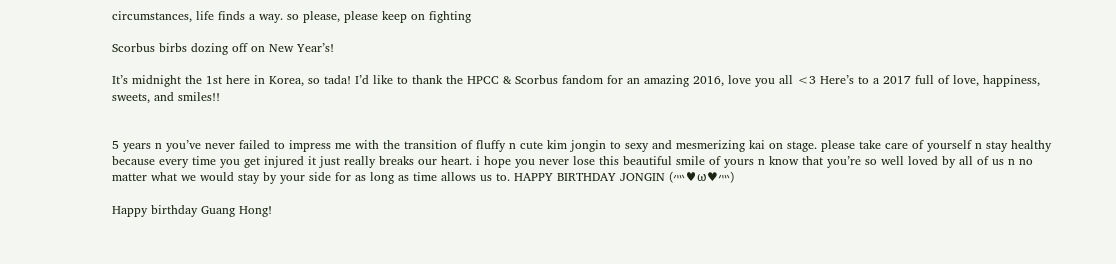circumstances, life finds a way. so please, please keep on fighting

Scorbus birbs dozing off on New Year’s!

It’s midnight the 1st here in Korea, so tada! I’d like to thank the HPCC & Scorbus fandom for an amazing 2016, love you all <3 Here’s to a 2017 full of love, happiness, sweets, and smiles!!


5 years n you’ve never failed to impress me with the transition of fluffy n cute kim jongin to sexy and mesmerizing kai on stage. please take care of yourself n stay healthy because every time you get injured it just really breaks our heart. i hope you never lose this beautiful smile of yours n know that you’re so well loved by all of us n no matter what we would stay by your side for as long as time allows us to. HAPPY BIRTHDAY JONGIN (灬♥ω♥灬)

Happy birthday Guang Hong!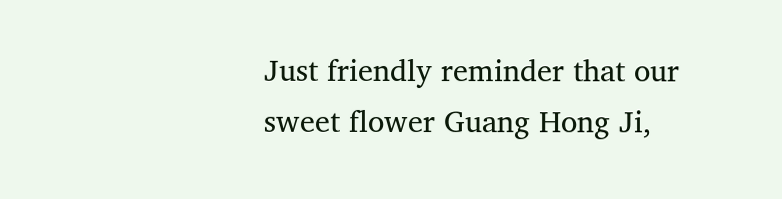Just friendly reminder that our sweet flower Guang Hong Ji,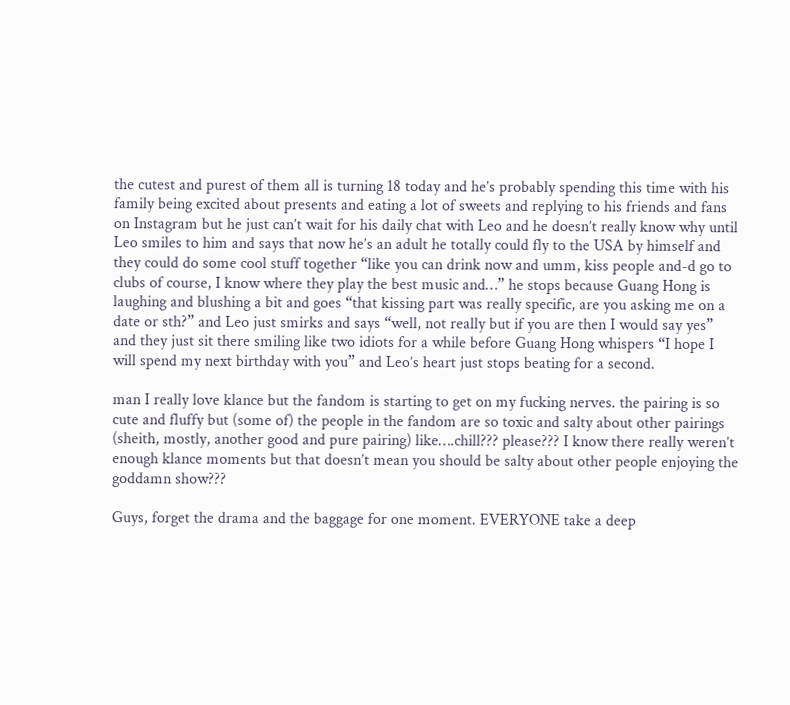the cutest and purest of them all is turning 18 today and he’s probably spending this time with his family being excited about presents and eating a lot of sweets and replying to his friends and fans on Instagram but he just can’t wait for his daily chat with Leo and he doesn’t really know why until Leo smiles to him and says that now he’s an adult he totally could fly to the USA by himself and they could do some cool stuff together “like you can drink now and umm, kiss people and-d go to clubs of course, I know where they play the best music and…” he stops because Guang Hong is laughing and blushing a bit and goes “that kissing part was really specific, are you asking me on a date or sth?” and Leo just smirks and says “well, not really but if you are then I would say yes” and they just sit there smiling like two idiots for a while before Guang Hong whispers “I hope I will spend my next birthday with you” and Leo’s heart just stops beating for a second.

man I really love klance but the fandom is starting to get on my fucking nerves. the pairing is so cute and fluffy but (some of) the people in the fandom are so toxic and salty about other pairings (sheith, mostly, another good and pure pairing) like….chill??? please??? I know there really weren’t enough klance moments but that doesn’t mean you should be salty about other people enjoying the goddamn show???

Guys, forget the drama and the baggage for one moment. EVERYONE take a deep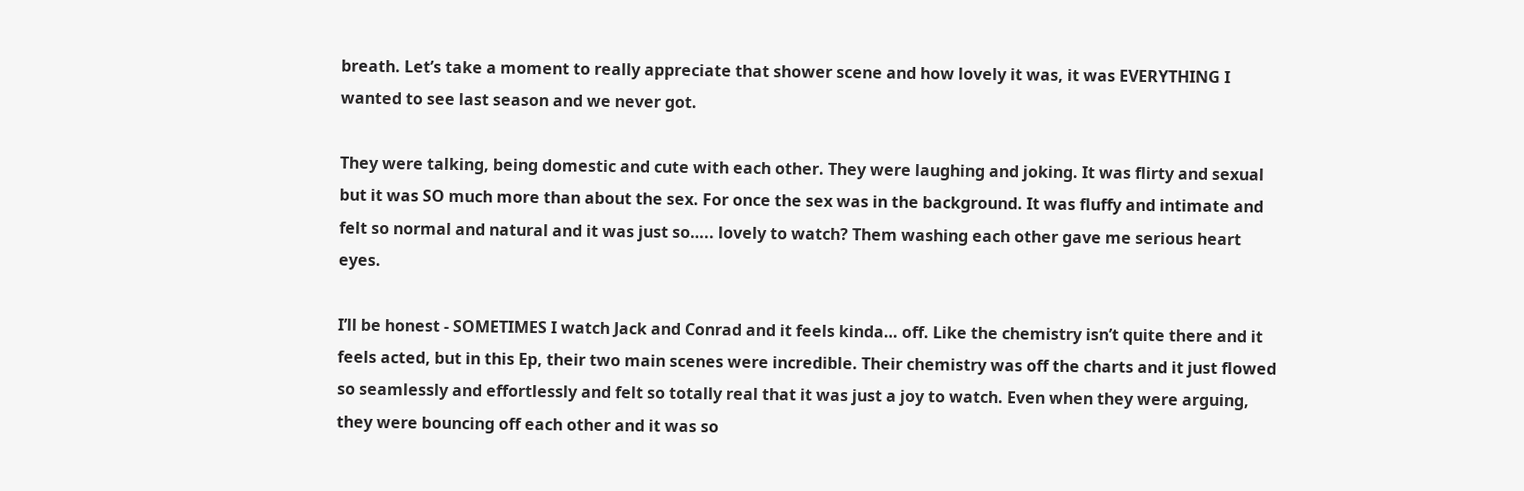breath. Let’s take a moment to really appreciate that shower scene and how lovely it was, it was EVERYTHING I wanted to see last season and we never got.

They were talking, being domestic and cute with each other. They were laughing and joking. It was flirty and sexual but it was SO much more than about the sex. For once the sex was in the background. It was fluffy and intimate and felt so normal and natural and it was just so….. lovely to watch? Them washing each other gave me serious heart eyes.

I’ll be honest - SOMETIMES I watch Jack and Conrad and it feels kinda… off. Like the chemistry isn’t quite there and it feels acted, but in this Ep, their two main scenes were incredible. Their chemistry was off the charts and it just flowed so seamlessly and effortlessly and felt so totally real that it was just a joy to watch. Even when they were arguing, they were bouncing off each other and it was so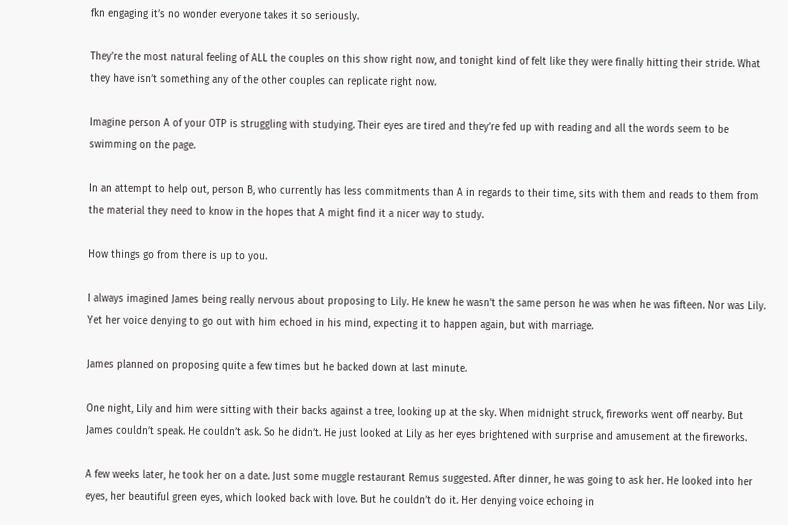fkn engaging it’s no wonder everyone takes it so seriously.

They’re the most natural feeling of ALL the couples on this show right now, and tonight kind of felt like they were finally hitting their stride. What they have isn’t something any of the other couples can replicate right now.

Imagine person A of your OTP is struggling with studying. Their eyes are tired and they’re fed up with reading and all the words seem to be swimming on the page.

In an attempt to help out, person B, who currently has less commitments than A in regards to their time, sits with them and reads to them from the material they need to know in the hopes that A might find it a nicer way to study.

How things go from there is up to you.

I always imagined James being really nervous about proposing to Lily. He knew he wasn’t the same person he was when he was fifteen. Nor was Lily. Yet her voice denying to go out with him echoed in his mind, expecting it to happen again, but with marriage.

James planned on proposing quite a few times but he backed down at last minute.

One night, Lily and him were sitting with their backs against a tree, looking up at the sky. When midnight struck, fireworks went off nearby. But James couldn’t speak. He couldn’t ask. So he didn’t. He just looked at Lily as her eyes brightened with surprise and amusement at the fireworks.

A few weeks later, he took her on a date. Just some muggle restaurant Remus suggested. After dinner, he was going to ask her. He looked into her eyes, her beautiful green eyes, which looked back with love. But he couldn’t do it. Her denying voice echoing in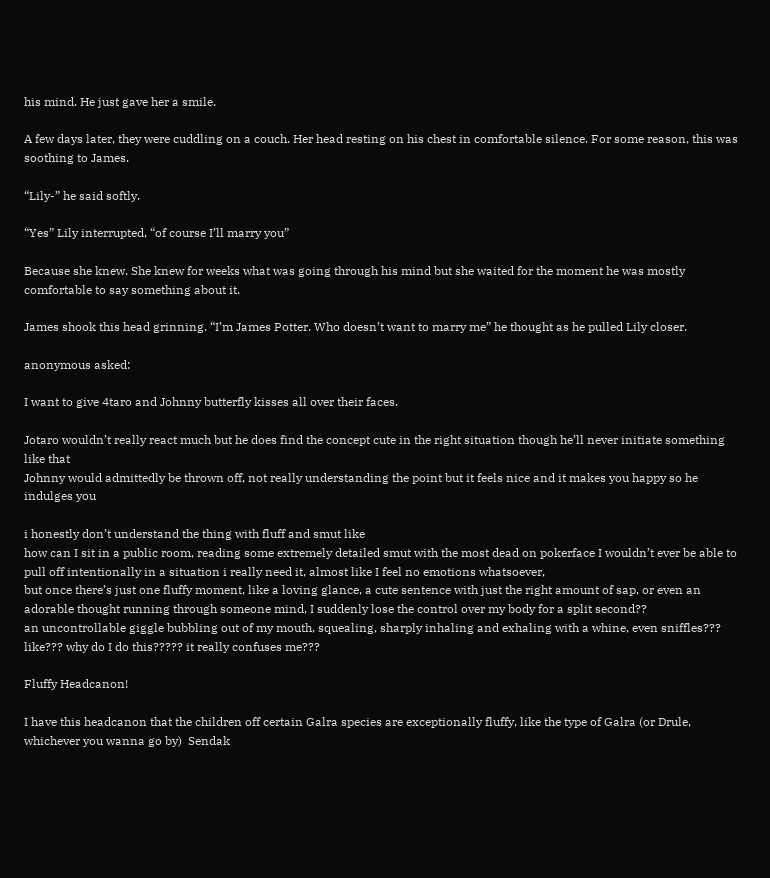his mind. He just gave her a smile.

A few days later, they were cuddling on a couch. Her head resting on his chest in comfortable silence. For some reason, this was soothing to James.

“Lily-” he said softly.

“Yes” Lily interrupted, “of course I’ll marry you”

Because she knew. She knew for weeks what was going through his mind but she waited for the moment he was mostly comfortable to say something about it.

James shook this head grinning. “I’m James Potter. Who doesn’t want to marry me” he thought as he pulled Lily closer.

anonymous asked:

I want to give 4taro and Johnny butterfly kisses all over their faces.

Jotaro wouldn’t really react much but he does find the concept cute in the right situation though he’ll never initiate something like that
Johnny would admittedly be thrown off, not really understanding the point but it feels nice and it makes you happy so he indulges you

i honestly don’t understand the thing with fluff and smut like
how can I sit in a public room, reading some extremely detailed smut with the most dead on pokerface I wouldn’t ever be able to pull off intentionally in a situation i really need it, almost like I feel no emotions whatsoever,
but once there’s just one fluffy moment, like a loving glance, a cute sentence with just the right amount of sap, or even an adorable thought running through someone mind, I suddenly lose the control over my body for a split second??
an uncontrollable giggle bubbling out of my mouth, squealing, sharply inhaling and exhaling with a whine, even sniffles??? like??? why do I do this????? it really confuses me???

Fluffy Headcanon!

I have this headcanon that the children off certain Galra species are exceptionally fluffy, like the type of Galra (or Drule, whichever you wanna go by)  Sendak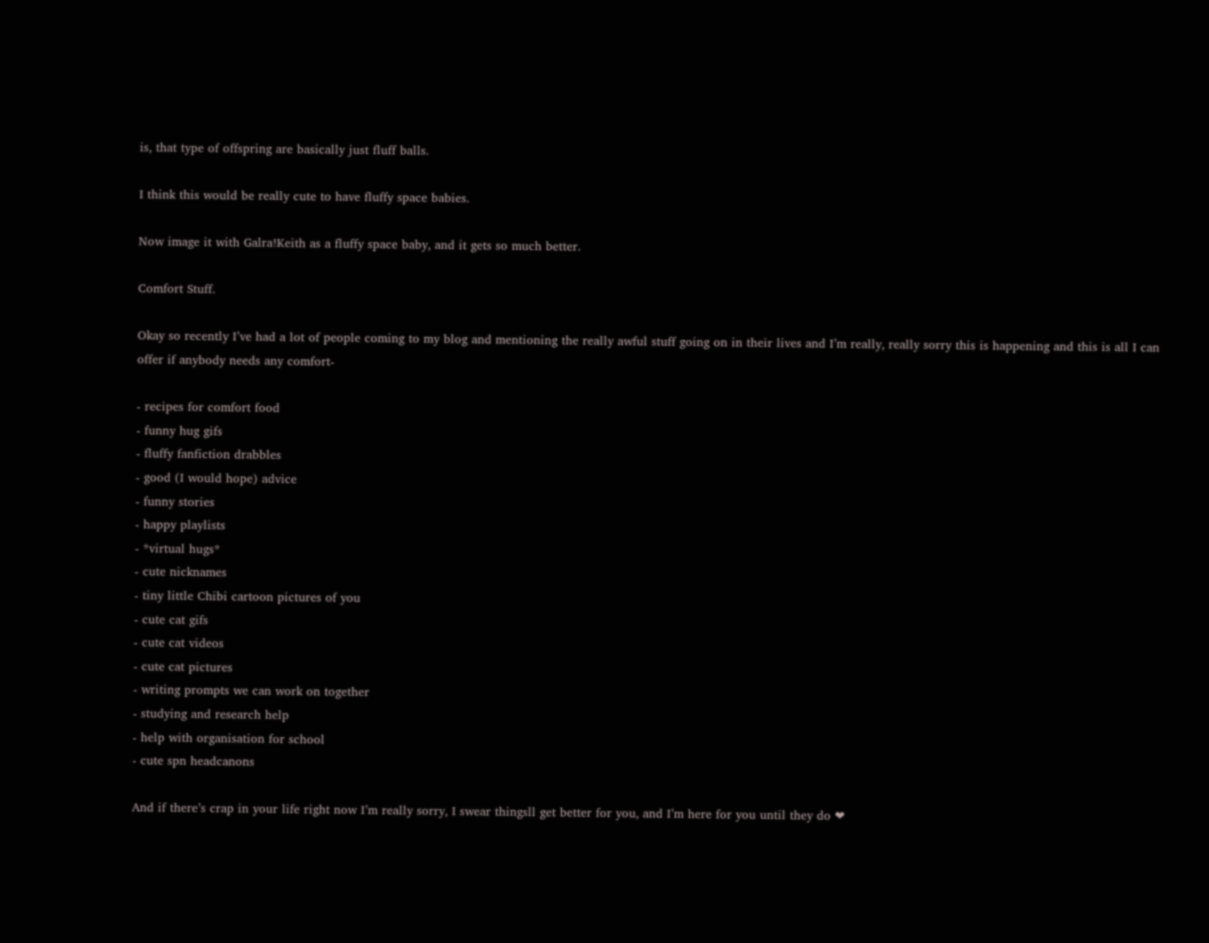is, that type of offspring are basically just fluff balls.

I think this would be really cute to have fluffy space babies.

Now image it with Galra!Keith as a fluffy space baby, and it gets so much better.

Comfort Stuff.

Okay so recently I’ve had a lot of people coming to my blog and mentioning the really awful stuff going on in their lives and I’m really, really sorry this is happening and this is all I can offer if anybody needs any comfort-

- recipes for comfort food
- funny hug gifs
- fluffy fanfiction drabbles
- good (I would hope) advice
- funny stories
- happy playlists
- *virtual hugs*
- cute nicknames
- tiny little Chibi cartoon pictures of you
- cute cat gifs
- cute cat videos
- cute cat pictures
- writing prompts we can work on together
- studying and research help
- help with organisation for school
- cute spn headcanons

And if there’s crap in your life right now I’m really sorry, I swear thingsll get better for you, and I’m here for you until they do ❤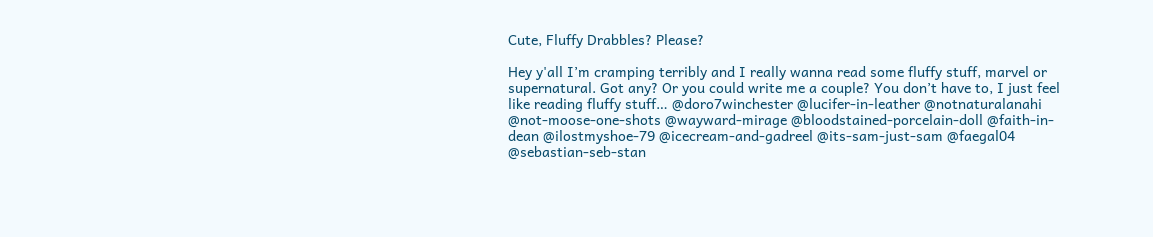Cute, Fluffy Drabbles? Please?

Hey y'all I’m cramping terribly and I really wanna read some fluffy stuff, marvel or supernatural. Got any? Or you could write me a couple? You don’t have to, I just feel like reading fluffy stuff… @doro7winchester @lucifer-in-leather @notnaturalanahi @not-moose-one-shots @wayward-mirage @bloodstained-porcelain-doll @faith-in-dean @ilostmyshoe-79 @icecream-and-gadreel @its-sam-just-sam @faegal04 @sebastian-seb-stan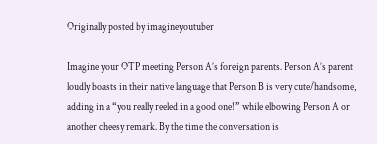Originally posted by imagineyoutuber

Imagine your OTP meeting Person A’s foreign parents. Person A’s parent loudly boasts in their native language that Person B is very cute/handsome, adding in a “you really reeled in a good one!” while elbowing Person A or another cheesy remark. By the time the conversation is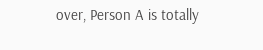over, Person A is totally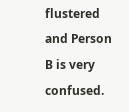flustered and Person B is very confused.